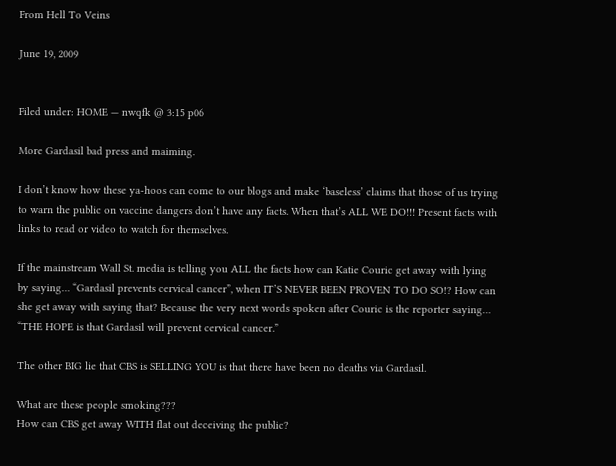From Hell To Veins

June 19, 2009


Filed under: HOME — nwqfk @ 3:15 p06

More Gardasil bad press and maiming.

I don’t know how these ya-hoos can come to our blogs and make ‘baseless’ claims that those of us trying to warn the public on vaccine dangers don’t have any facts. When that’s ALL WE DO!!! Present facts with links to read or video to watch for themselves.

If the mainstream Wall St. media is telling you ALL the facts how can Katie Couric get away with lying by saying… “Gardasil prevents cervical cancer”, when IT’S NEVER BEEN PROVEN TO DO SO!? How can she get away with saying that? Because the very next words spoken after Couric is the reporter saying… “THE HOPE is that Gardasil will prevent cervical cancer.”

The other BIG lie that CBS is SELLING YOU is that there have been no deaths via Gardasil.

What are these people smoking???
How can CBS get away WITH flat out deceiving the public?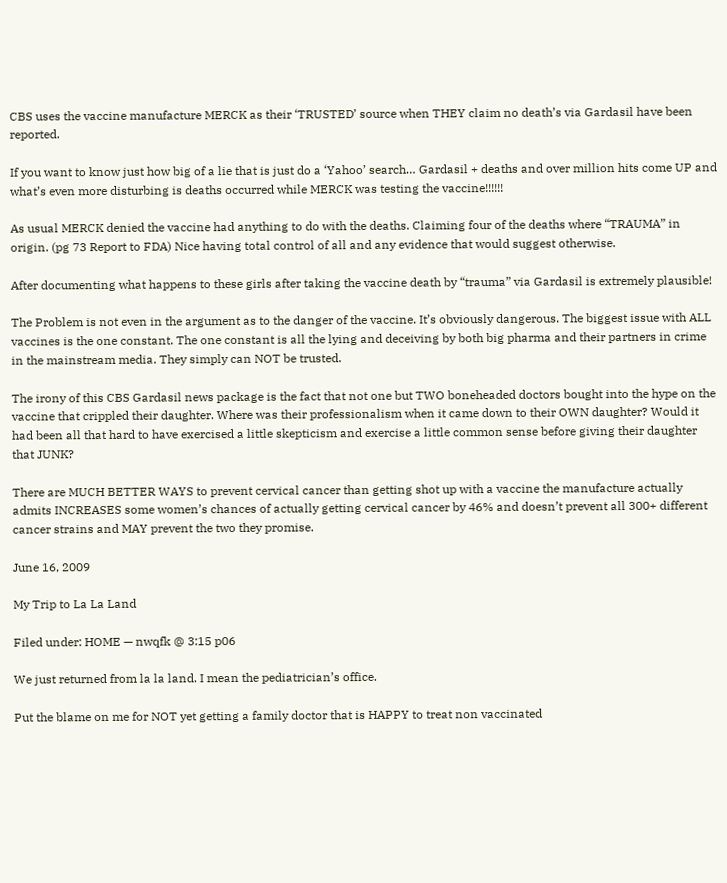CBS uses the vaccine manufacture MERCK as their ‘TRUSTED’ source when THEY claim no death’s via Gardasil have been reported.

If you want to know just how big of a lie that is just do a ‘Yahoo’ search… Gardasil + deaths and over million hits come UP and what’s even more disturbing is deaths occurred while MERCK was testing the vaccine!!!!!!

As usual MERCK denied the vaccine had anything to do with the deaths. Claiming four of the deaths where “TRAUMA” in origin. (pg 73 Report to FDA) Nice having total control of all and any evidence that would suggest otherwise.

After documenting what happens to these girls after taking the vaccine death by “trauma” via Gardasil is extremely plausible!

The Problem is not even in the argument as to the danger of the vaccine. It’s obviously dangerous. The biggest issue with ALL vaccines is the one constant. The one constant is all the lying and deceiving by both big pharma and their partners in crime in the mainstream media. They simply can NOT be trusted.

The irony of this CBS Gardasil news package is the fact that not one but TWO boneheaded doctors bought into the hype on the vaccine that crippled their daughter. Where was their professionalism when it came down to their OWN daughter? Would it had been all that hard to have exercised a little skepticism and exercise a little common sense before giving their daughter that JUNK?

There are MUCH BETTER WAYS to prevent cervical cancer than getting shot up with a vaccine the manufacture actually admits INCREASES some women’s chances of actually getting cervical cancer by 46% and doesn’t prevent all 300+ different cancer strains and MAY prevent the two they promise.

June 16, 2009

My Trip to La La Land

Filed under: HOME — nwqfk @ 3:15 p06

We just returned from la la land. I mean the pediatrician’s office.

Put the blame on me for NOT yet getting a family doctor that is HAPPY to treat non vaccinated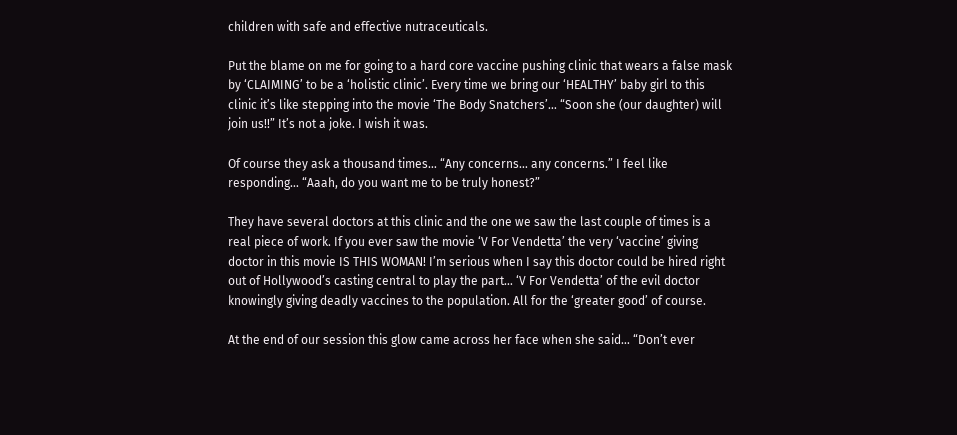children with safe and effective nutraceuticals.

Put the blame on me for going to a hard core vaccine pushing clinic that wears a false mask by ‘CLAIMING’ to be a ‘holistic clinic’. Every time we bring our ‘HEALTHY’ baby girl to this clinic it’s like stepping into the movie ‘The Body Snatchers’… “Soon she (our daughter) will join us!!” It’s not a joke. I wish it was.

Of course they ask a thousand times… “Any concerns… any concerns.” I feel like responding… “Aaah, do you want me to be truly honest?”

They have several doctors at this clinic and the one we saw the last couple of times is a real piece of work. If you ever saw the movie ‘V For Vendetta’ the very ‘vaccine’ giving doctor in this movie IS THIS WOMAN! I’m serious when I say this doctor could be hired right out of Hollywood’s casting central to play the part… ‘V For Vendetta’ of the evil doctor knowingly giving deadly vaccines to the population. All for the ‘greater good’ of course.

At the end of our session this glow came across her face when she said… “Don’t ever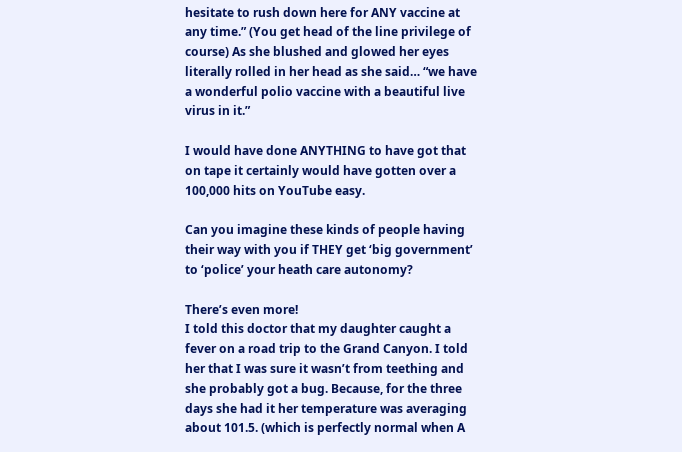hesitate to rush down here for ANY vaccine at any time.” (You get head of the line privilege of course) As she blushed and glowed her eyes literally rolled in her head as she said… “we have a wonderful polio vaccine with a beautiful live virus in it.”

I would have done ANYTHING to have got that on tape it certainly would have gotten over a 100,000 hits on YouTube easy.

Can you imagine these kinds of people having their way with you if THEY get ‘big government’ to ‘police’ your heath care autonomy?

There’s even more!
I told this doctor that my daughter caught a fever on a road trip to the Grand Canyon. I told her that I was sure it wasn’t from teething and she probably got a bug. Because, for the three days she had it her temperature was averaging about 101.5. (which is perfectly normal when A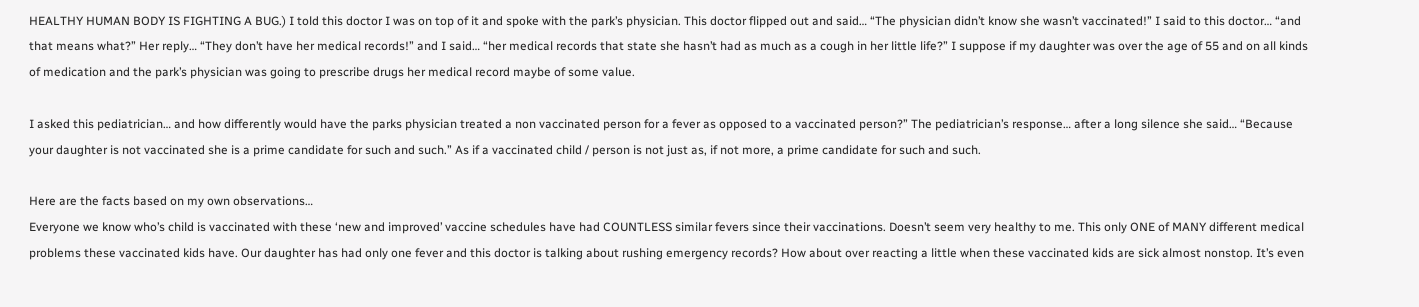HEALTHY HUMAN BODY IS FIGHTING A BUG.) I told this doctor I was on top of it and spoke with the park’s physician. This doctor flipped out and said… “The physician didn’t know she wasn’t vaccinated!” I said to this doctor… “and that means what?” Her reply… “They don’t have her medical records!” and I said… “her medical records that state she hasn’t had as much as a cough in her little life?” I suppose if my daughter was over the age of 55 and on all kinds of medication and the park’s physician was going to prescribe drugs her medical record maybe of some value.

I asked this pediatrician… and how differently would have the parks physician treated a non vaccinated person for a fever as opposed to a vaccinated person?” The pediatrician’s response… after a long silence she said… “Because your daughter is not vaccinated she is a prime candidate for such and such.” As if a vaccinated child / person is not just as, if not more, a prime candidate for such and such.

Here are the facts based on my own observations…
Everyone we know who’s child is vaccinated with these ‘new and improved’ vaccine schedules have had COUNTLESS similar fevers since their vaccinations. Doesn’t seem very healthy to me. This only ONE of MANY different medical problems these vaccinated kids have. Our daughter has had only one fever and this doctor is talking about rushing emergency records? How about over reacting a little when these vaccinated kids are sick almost nonstop. It’s even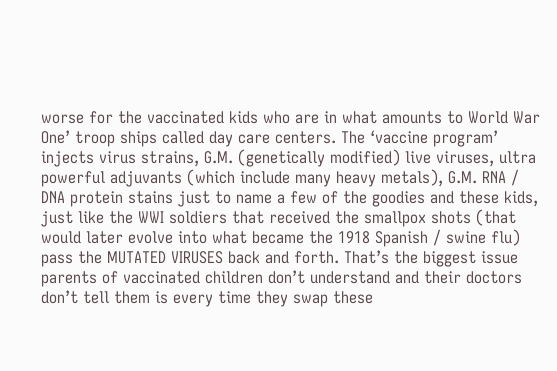worse for the vaccinated kids who are in what amounts to World War One’ troop ships called day care centers. The ‘vaccine program’ injects virus strains, G.M. (genetically modified) live viruses, ultra powerful adjuvants (which include many heavy metals), G.M. RNA / DNA protein stains just to name a few of the goodies and these kids, just like the WWI soldiers that received the smallpox shots (that would later evolve into what became the 1918 Spanish / swine flu) pass the MUTATED VIRUSES back and forth. That’s the biggest issue parents of vaccinated children don’t understand and their doctors don’t tell them is every time they swap these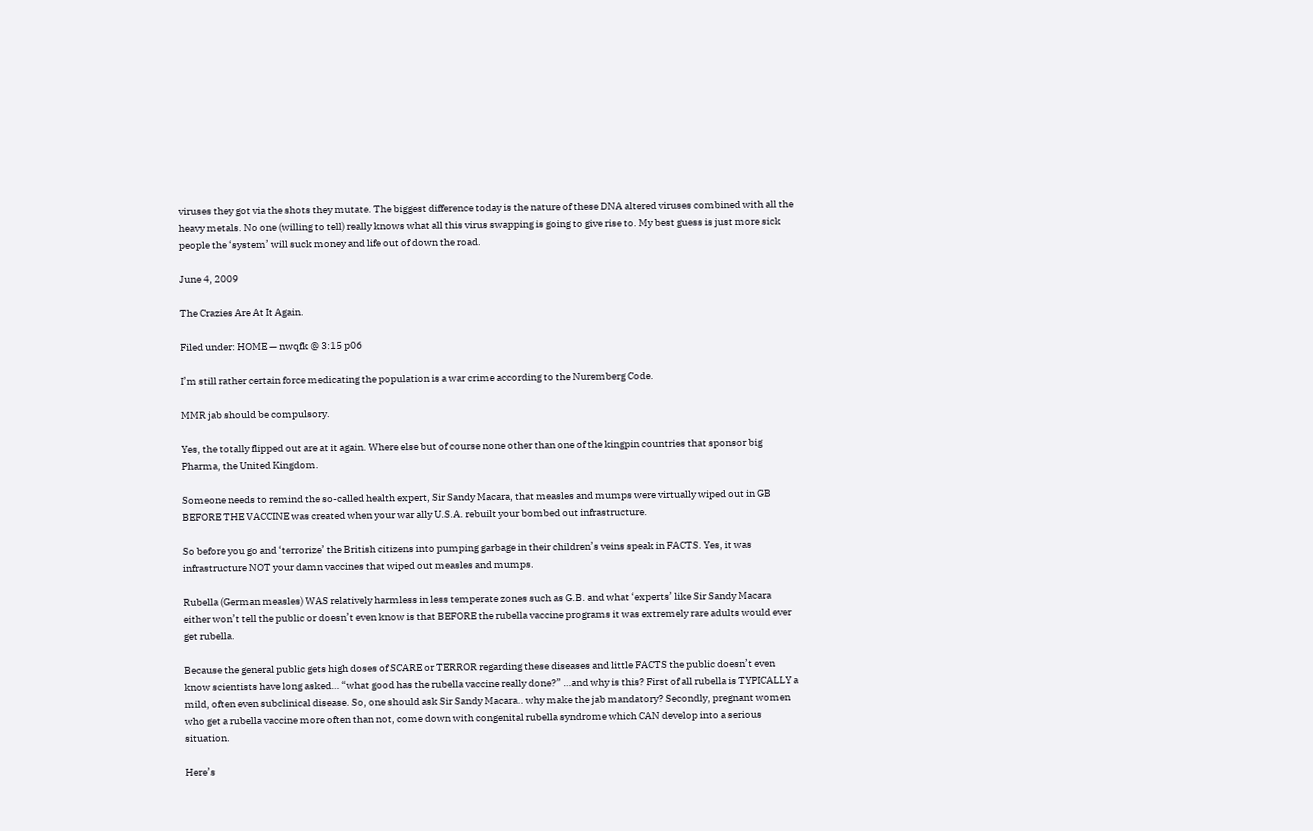viruses they got via the shots they mutate. The biggest difference today is the nature of these DNA altered viruses combined with all the heavy metals. No one (willing to tell) really knows what all this virus swapping is going to give rise to. My best guess is just more sick people the ‘system’ will suck money and life out of down the road.

June 4, 2009

The Crazies Are At It Again.

Filed under: HOME — nwqfk @ 3:15 p06

I’m still rather certain force medicating the population is a war crime according to the Nuremberg Code.

MMR jab should be compulsory.

Yes, the totally flipped out are at it again. Where else but of course none other than one of the kingpin countries that sponsor big Pharma, the United Kingdom.

Someone needs to remind the so-called health expert, Sir Sandy Macara, that measles and mumps were virtually wiped out in GB BEFORE THE VACCINE was created when your war ally U.S.A. rebuilt your bombed out infrastructure.

So before you go and ‘terrorize’ the British citizens into pumping garbage in their children’s veins speak in FACTS. Yes, it was infrastructure NOT your damn vaccines that wiped out measles and mumps.

Rubella (German measles) WAS relatively harmless in less temperate zones such as G.B. and what ‘experts’ like Sir Sandy Macara either won’t tell the public or doesn’t even know is that BEFORE the rubella vaccine programs it was extremely rare adults would ever get rubella.

Because the general public gets high doses of SCARE or TERROR regarding these diseases and little FACTS the public doesn’t even know scientists have long asked… “what good has the rubella vaccine really done?” …and why is this? First of all rubella is TYPICALLY a mild, often even subclinical disease. So, one should ask Sir Sandy Macara.. why make the jab mandatory? Secondly, pregnant women who get a rubella vaccine more often than not, come down with congenital rubella syndrome which CAN develop into a serious situation.

Here’s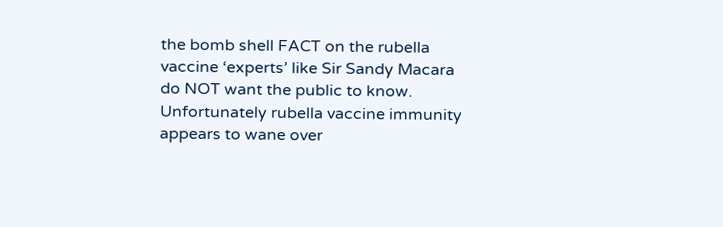the bomb shell FACT on the rubella vaccine ‘experts’ like Sir Sandy Macara do NOT want the public to know. Unfortunately rubella vaccine immunity appears to wane over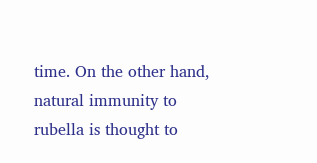time. On the other hand, natural immunity to rubella is thought to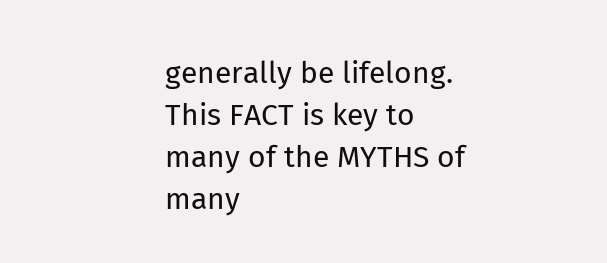generally be lifelong. This FACT is key to many of the MYTHS of many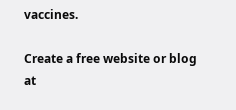vaccines.

Create a free website or blog at